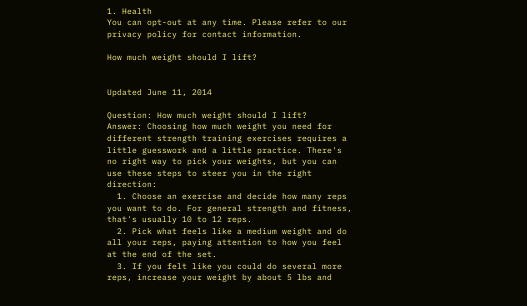1. Health
You can opt-out at any time. Please refer to our privacy policy for contact information.

How much weight should I lift?


Updated June 11, 2014

Question: How much weight should I lift?
Answer: Choosing how much weight you need for different strength training exercises requires a little guesswork and a little practice. There's no right way to pick your weights, but you can use these steps to steer you in the right direction:
  1. Choose an exercise and decide how many reps you want to do. For general strength and fitness, that's usually 10 to 12 reps.
  2. Pick what feels like a medium weight and do all your reps, paying attention to how you feel at the end of the set.
  3. If you felt like you could do several more reps, increase your weight by about 5 lbs and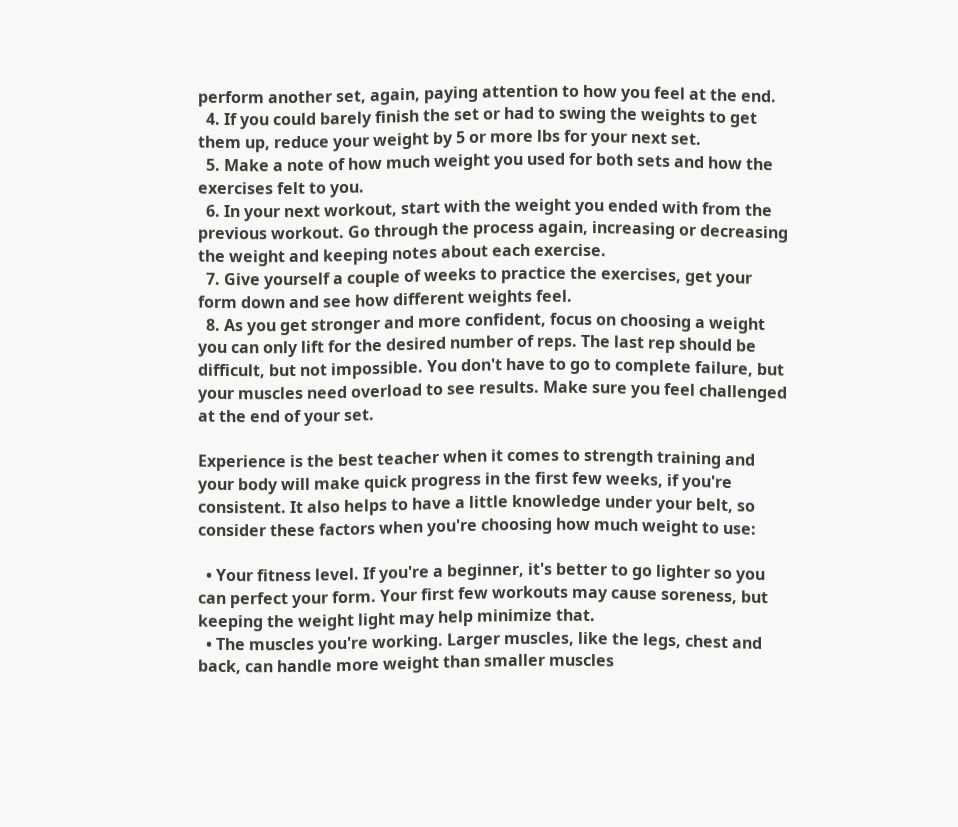perform another set, again, paying attention to how you feel at the end.
  4. If you could barely finish the set or had to swing the weights to get them up, reduce your weight by 5 or more lbs for your next set.
  5. Make a note of how much weight you used for both sets and how the exercises felt to you.
  6. In your next workout, start with the weight you ended with from the previous workout. Go through the process again, increasing or decreasing the weight and keeping notes about each exercise.
  7. Give yourself a couple of weeks to practice the exercises, get your form down and see how different weights feel.
  8. As you get stronger and more confident, focus on choosing a weight you can only lift for the desired number of reps. The last rep should be difficult, but not impossible. You don't have to go to complete failure, but your muscles need overload to see results. Make sure you feel challenged at the end of your set.

Experience is the best teacher when it comes to strength training and your body will make quick progress in the first few weeks, if you're consistent. It also helps to have a little knowledge under your belt, so consider these factors when you're choosing how much weight to use:

  • Your fitness level. If you're a beginner, it's better to go lighter so you can perfect your form. Your first few workouts may cause soreness, but keeping the weight light may help minimize that.
  • The muscles you're working. Larger muscles, like the legs, chest and back, can handle more weight than smaller muscles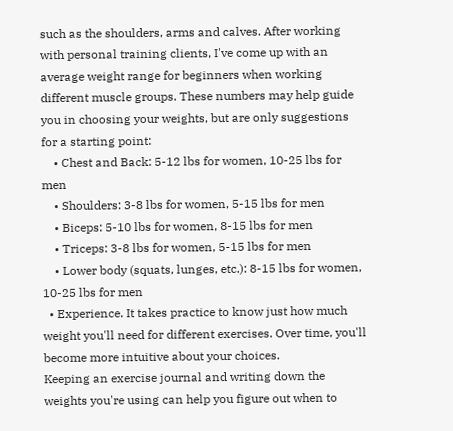such as the shoulders, arms and calves. After working with personal training clients, I've come up with an average weight range for beginners when working different muscle groups. These numbers may help guide you in choosing your weights, but are only suggestions for a starting point:
    • Chest and Back: 5-12 lbs for women, 10-25 lbs for men
    • Shoulders: 3-8 lbs for women, 5-15 lbs for men
    • Biceps: 5-10 lbs for women, 8-15 lbs for men
    • Triceps: 3-8 lbs for women, 5-15 lbs for men
    • Lower body (squats, lunges, etc.): 8-15 lbs for women, 10-25 lbs for men
  • Experience. It takes practice to know just how much weight you'll need for different exercises. Over time, you'll become more intuitive about your choices.
Keeping an exercise journal and writing down the weights you're using can help you figure out when to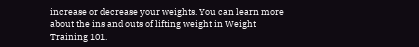increase or decrease your weights. You can learn more about the ins and outs of lifting weight in Weight Training 101.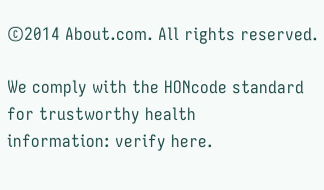©2014 About.com. All rights reserved.

We comply with the HONcode standard
for trustworthy health
information: verify here.